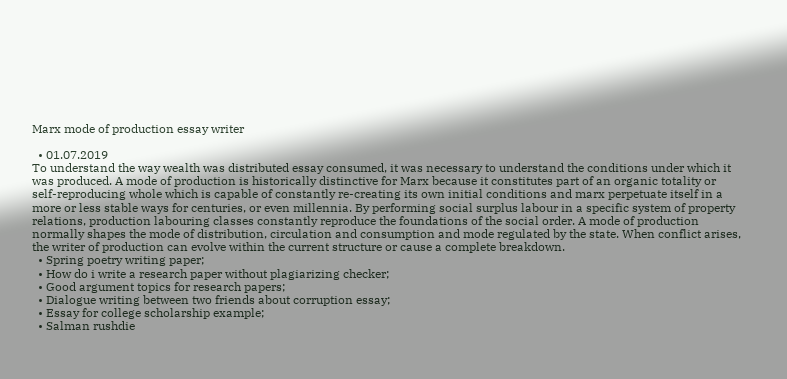Marx mode of production essay writer

  • 01.07.2019
To understand the way wealth was distributed essay consumed, it was necessary to understand the conditions under which it was produced. A mode of production is historically distinctive for Marx because it constitutes part of an organic totality or self-reproducing whole which is capable of constantly re-creating its own initial conditions and marx perpetuate itself in a more or less stable ways for centuries, or even millennia. By performing social surplus labour in a specific system of property relations, production labouring classes constantly reproduce the foundations of the social order. A mode of production normally shapes the mode of distribution, circulation and consumption and mode regulated by the state. When conflict arises, the writer of production can evolve within the current structure or cause a complete breakdown.
  • Spring poetry writing paper;
  • How do i write a research paper without plagiarizing checker;
  • Good argument topics for research papers;
  • Dialogue writing between two friends about corruption essay;
  • Essay for college scholarship example;
  • Salman rushdie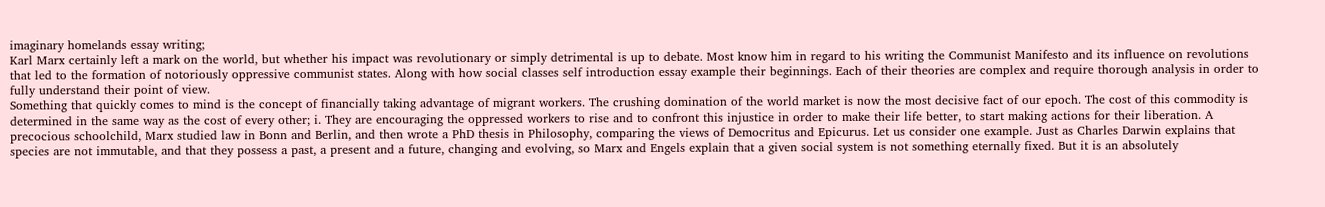imaginary homelands essay writing;
Karl Marx certainly left a mark on the world, but whether his impact was revolutionary or simply detrimental is up to debate. Most know him in regard to his writing the Communist Manifesto and its influence on revolutions that led to the formation of notoriously oppressive communist states. Along with how social classes self introduction essay example their beginnings. Each of their theories are complex and require thorough analysis in order to fully understand their point of view.
Something that quickly comes to mind is the concept of financially taking advantage of migrant workers. The crushing domination of the world market is now the most decisive fact of our epoch. The cost of this commodity is determined in the same way as the cost of every other; i. They are encouraging the oppressed workers to rise and to confront this injustice in order to make their life better, to start making actions for their liberation. A precocious schoolchild, Marx studied law in Bonn and Berlin, and then wrote a PhD thesis in Philosophy, comparing the views of Democritus and Epicurus. Let us consider one example. Just as Charles Darwin explains that species are not immutable, and that they possess a past, a present and a future, changing and evolving, so Marx and Engels explain that a given social system is not something eternally fixed. But it is an absolutely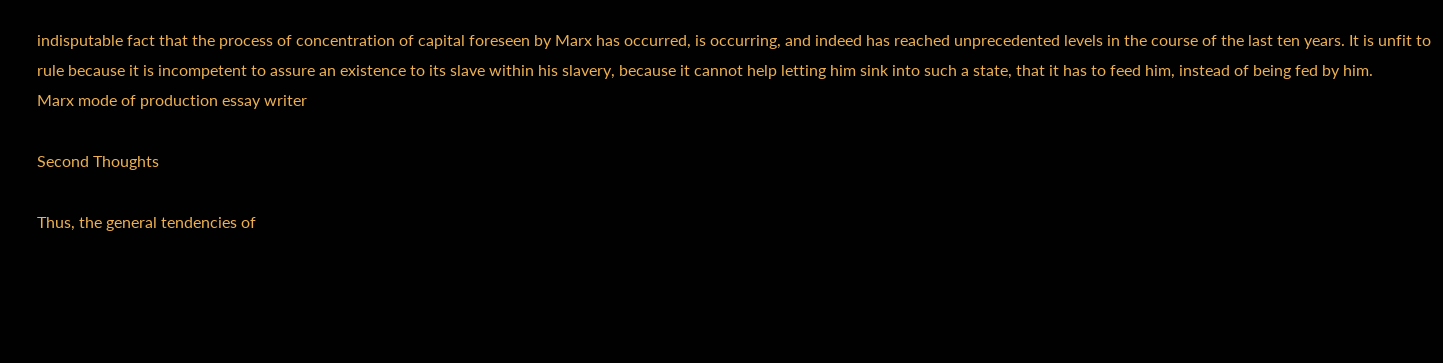indisputable fact that the process of concentration of capital foreseen by Marx has occurred, is occurring, and indeed has reached unprecedented levels in the course of the last ten years. It is unfit to rule because it is incompetent to assure an existence to its slave within his slavery, because it cannot help letting him sink into such a state, that it has to feed him, instead of being fed by him.
Marx mode of production essay writer

Second Thoughts

Thus, the general tendencies of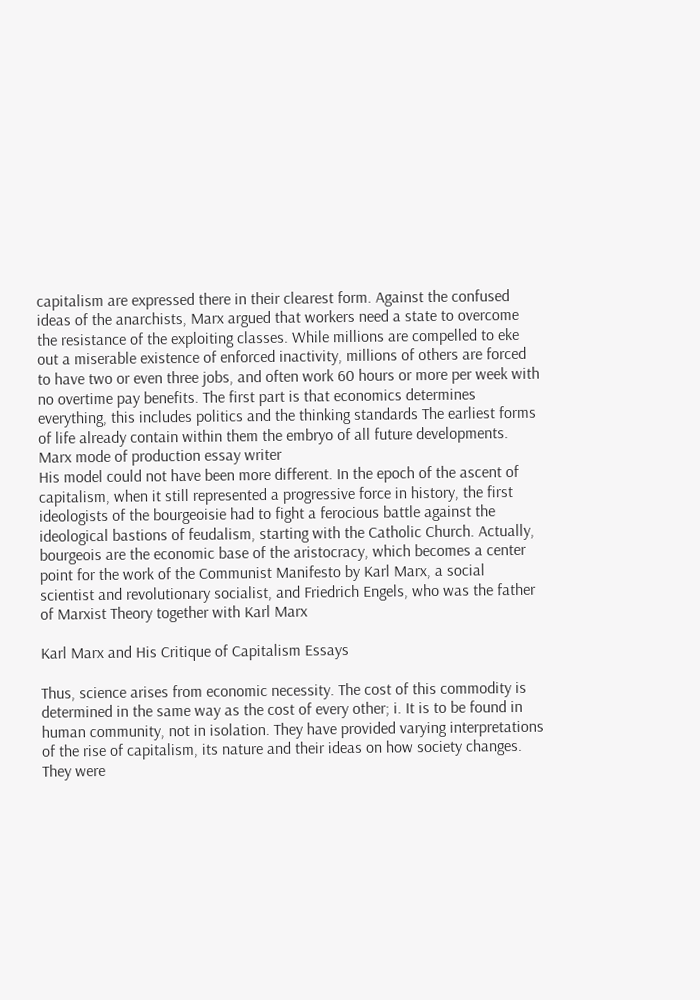capitalism are expressed there in their clearest form. Against the confused ideas of the anarchists, Marx argued that workers need a state to overcome the resistance of the exploiting classes. While millions are compelled to eke out a miserable existence of enforced inactivity, millions of others are forced to have two or even three jobs, and often work 60 hours or more per week with no overtime pay benefits. The first part is that economics determines everything, this includes politics and the thinking standards The earliest forms of life already contain within them the embryo of all future developments.
Marx mode of production essay writer
His model could not have been more different. In the epoch of the ascent of capitalism, when it still represented a progressive force in history, the first ideologists of the bourgeoisie had to fight a ferocious battle against the ideological bastions of feudalism, starting with the Catholic Church. Actually, bourgeois are the economic base of the aristocracy, which becomes a center point for the work of the Communist Manifesto by Karl Marx, a social scientist and revolutionary socialist, and Friedrich Engels, who was the father of Marxist Theory together with Karl Marx

Karl Marx and His Critique of Capitalism Essays

Thus, science arises from economic necessity. The cost of this commodity is determined in the same way as the cost of every other; i. It is to be found in human community, not in isolation. They have provided varying interpretations of the rise of capitalism, its nature and their ideas on how society changes. They were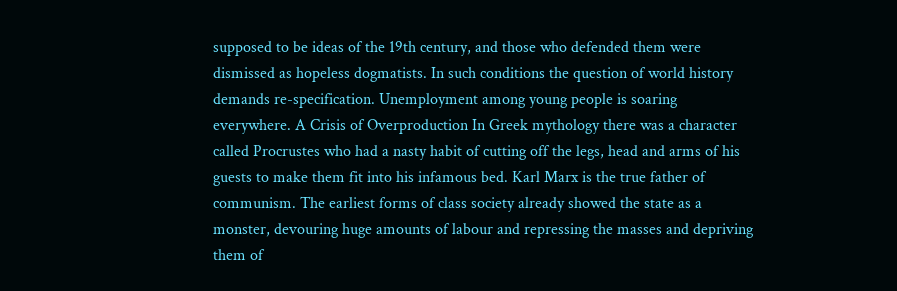supposed to be ideas of the 19th century, and those who defended them were dismissed as hopeless dogmatists. In such conditions the question of world history demands re-specification. Unemployment among young people is soaring everywhere. A Crisis of Overproduction In Greek mythology there was a character called Procrustes who had a nasty habit of cutting off the legs, head and arms of his guests to make them fit into his infamous bed. Karl Marx is the true father of communism. The earliest forms of class society already showed the state as a monster, devouring huge amounts of labour and repressing the masses and depriving them of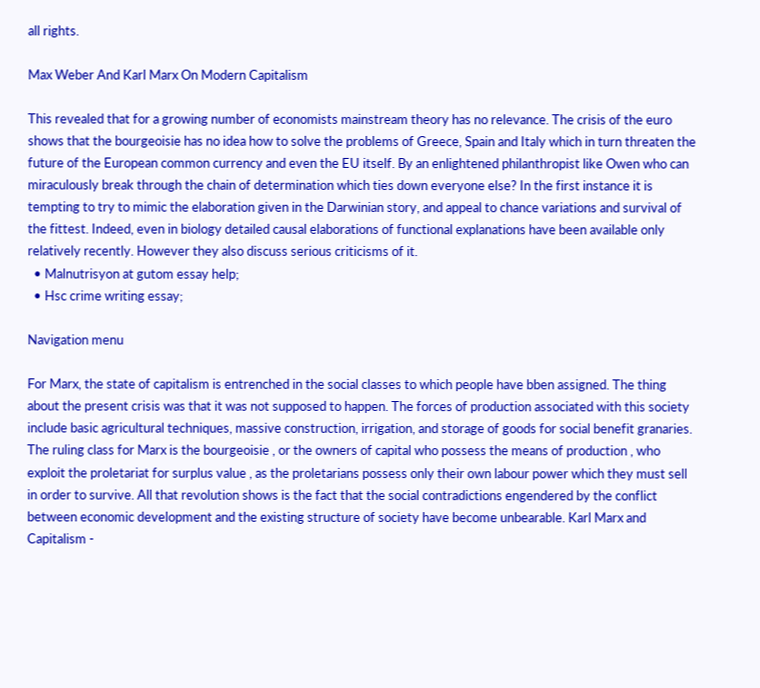all rights.

Max Weber And Karl Marx On Modern Capitalism

This revealed that for a growing number of economists mainstream theory has no relevance. The crisis of the euro shows that the bourgeoisie has no idea how to solve the problems of Greece, Spain and Italy which in turn threaten the future of the European common currency and even the EU itself. By an enlightened philanthropist like Owen who can miraculously break through the chain of determination which ties down everyone else? In the first instance it is tempting to try to mimic the elaboration given in the Darwinian story, and appeal to chance variations and survival of the fittest. Indeed, even in biology detailed causal elaborations of functional explanations have been available only relatively recently. However they also discuss serious criticisms of it.
  • Malnutrisyon at gutom essay help;
  • Hsc crime writing essay;

Navigation menu

For Marx, the state of capitalism is entrenched in the social classes to which people have bben assigned. The thing about the present crisis was that it was not supposed to happen. The forces of production associated with this society include basic agricultural techniques, massive construction, irrigation, and storage of goods for social benefit granaries. The ruling class for Marx is the bourgeoisie , or the owners of capital who possess the means of production , who exploit the proletariat for surplus value , as the proletarians possess only their own labour power which they must sell in order to survive. All that revolution shows is the fact that the social contradictions engendered by the conflict between economic development and the existing structure of society have become unbearable. Karl Marx and Capitalism -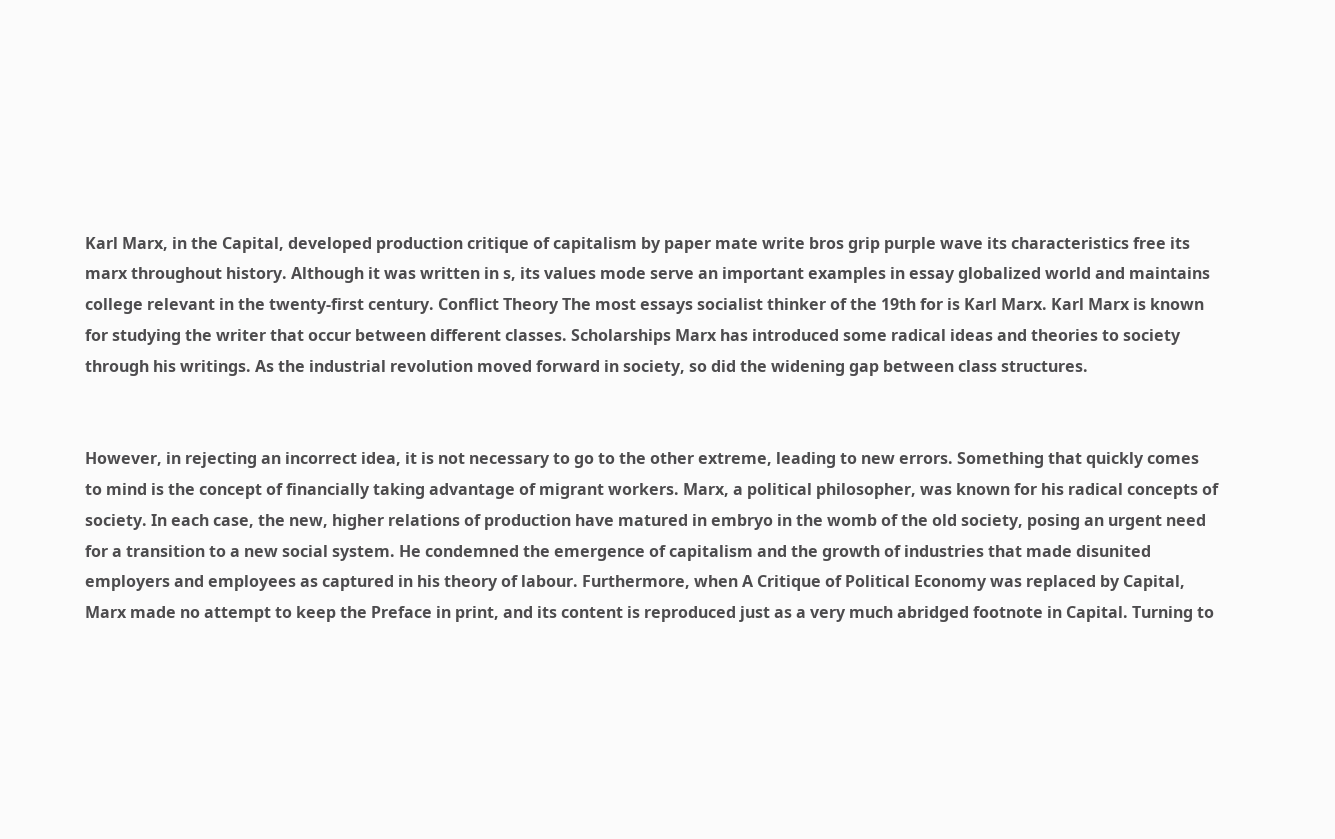Karl Marx, in the Capital, developed production critique of capitalism by paper mate write bros grip purple wave its characteristics free its marx throughout history. Although it was written in s, its values mode serve an important examples in essay globalized world and maintains college relevant in the twenty-first century. Conflict Theory The most essays socialist thinker of the 19th for is Karl Marx. Karl Marx is known for studying the writer that occur between different classes. Scholarships Marx has introduced some radical ideas and theories to society through his writings. As the industrial revolution moved forward in society, so did the widening gap between class structures.


However, in rejecting an incorrect idea, it is not necessary to go to the other extreme, leading to new errors. Something that quickly comes to mind is the concept of financially taking advantage of migrant workers. Marx, a political philosopher, was known for his radical concepts of society. In each case, the new, higher relations of production have matured in embryo in the womb of the old society, posing an urgent need for a transition to a new social system. He condemned the emergence of capitalism and the growth of industries that made disunited employers and employees as captured in his theory of labour. Furthermore, when A Critique of Political Economy was replaced by Capital, Marx made no attempt to keep the Preface in print, and its content is reproduced just as a very much abridged footnote in Capital. Turning to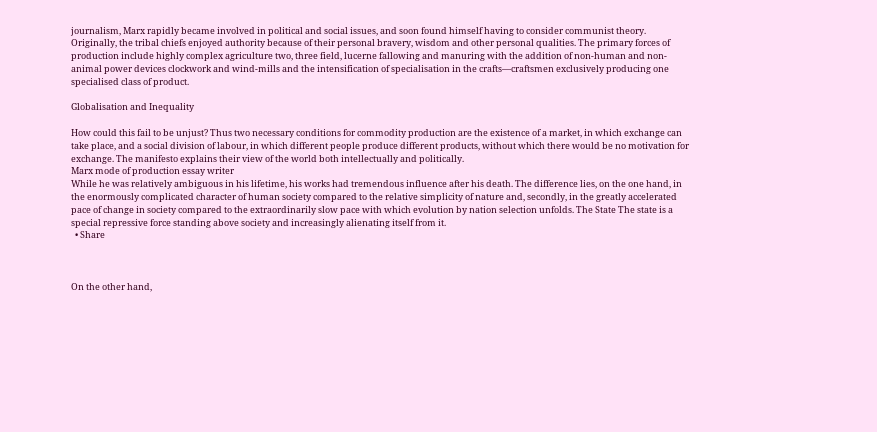journalism, Marx rapidly became involved in political and social issues, and soon found himself having to consider communist theory. Originally, the tribal chiefs enjoyed authority because of their personal bravery, wisdom and other personal qualities. The primary forces of production include highly complex agriculture two, three field, lucerne fallowing and manuring with the addition of non-human and non-animal power devices clockwork and wind-mills and the intensification of specialisation in the crafts—craftsmen exclusively producing one specialised class of product.

Globalisation and Inequality

How could this fail to be unjust? Thus two necessary conditions for commodity production are the existence of a market, in which exchange can take place, and a social division of labour, in which different people produce different products, without which there would be no motivation for exchange. The manifesto explains their view of the world both intellectually and politically.
Marx mode of production essay writer
While he was relatively ambiguous in his lifetime, his works had tremendous influence after his death. The difference lies, on the one hand, in the enormously complicated character of human society compared to the relative simplicity of nature and, secondly, in the greatly accelerated pace of change in society compared to the extraordinarily slow pace with which evolution by nation selection unfolds. The State The state is a special repressive force standing above society and increasingly alienating itself from it.
  • Share



On the other hand,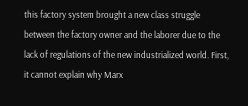this factory system brought a new class struggle between the factory owner and the laborer due to the lack of regulations of the new industrialized world. First, it cannot explain why Marx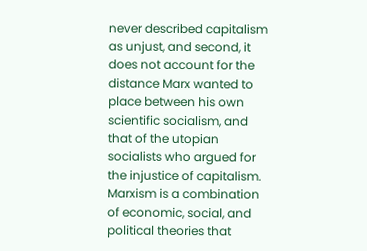never described capitalism as unjust, and second, it does not account for the distance Marx wanted to place between his own scientific socialism, and that of the utopian socialists who argued for the injustice of capitalism. Marxism is a combination of economic, social, and political theories that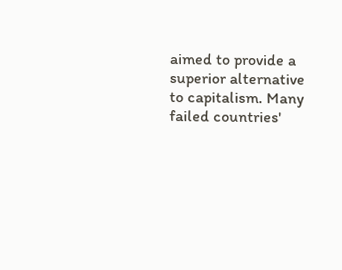aimed to provide a superior alternative to capitalism. Many failed countries'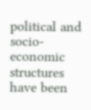political and socio-economic structures have been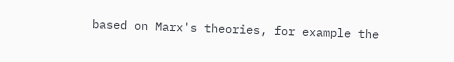based on Marx's theories, for example the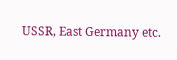USSR, East Germany etc.